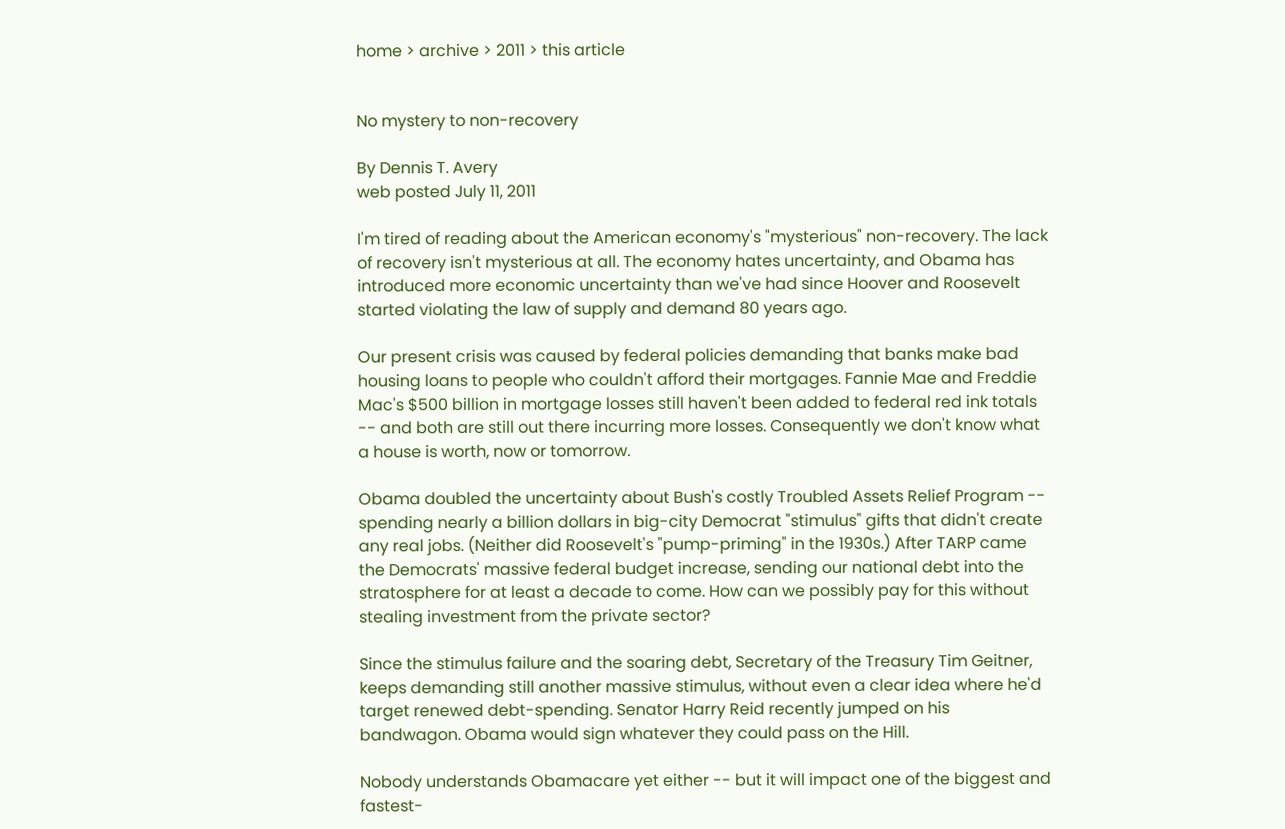home > archive > 2011 > this article


No mystery to non-recovery

By Dennis T. Avery
web posted July 11, 2011

I'm tired of reading about the American economy's "mysterious" non-recovery. The lack of recovery isn't mysterious at all. The economy hates uncertainty, and Obama has introduced more economic uncertainty than we've had since Hoover and Roosevelt started violating the law of supply and demand 80 years ago.

Our present crisis was caused by federal policies demanding that banks make bad housing loans to people who couldn't afford their mortgages. Fannie Mae and Freddie Mac's $500 billion in mortgage losses still haven't been added to federal red ink totals -- and both are still out there incurring more losses. Consequently we don't know what a house is worth, now or tomorrow.

Obama doubled the uncertainty about Bush's costly Troubled Assets Relief Program -- spending nearly a billion dollars in big-city Democrat "stimulus" gifts that didn't create any real jobs. (Neither did Roosevelt's "pump-priming" in the 1930s.) After TARP came the Democrats' massive federal budget increase, sending our national debt into the stratosphere for at least a decade to come. How can we possibly pay for this without stealing investment from the private sector?

Since the stimulus failure and the soaring debt, Secretary of the Treasury Tim Geitner, keeps demanding still another massive stimulus, without even a clear idea where he'd target renewed debt-spending. Senator Harry Reid recently jumped on his bandwagon. Obama would sign whatever they could pass on the Hill.

Nobody understands Obamacare yet either -- but it will impact one of the biggest and fastest-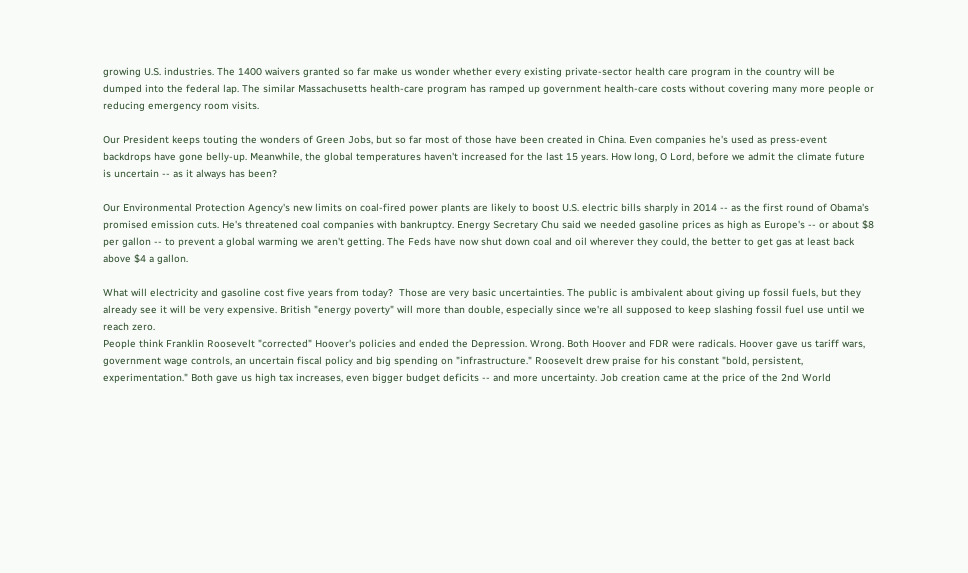growing U.S. industries. The 1400 waivers granted so far make us wonder whether every existing private-sector health care program in the country will be dumped into the federal lap. The similar Massachusetts health-care program has ramped up government health-care costs without covering many more people or reducing emergency room visits.

Our President keeps touting the wonders of Green Jobs, but so far most of those have been created in China. Even companies he's used as press-event backdrops have gone belly-up. Meanwhile, the global temperatures haven't increased for the last 15 years. How long, O Lord, before we admit the climate future is uncertain -- as it always has been?

Our Environmental Protection Agency's new limits on coal-fired power plants are likely to boost U.S. electric bills sharply in 2014 -- as the first round of Obama's promised emission cuts. He's threatened coal companies with bankruptcy. Energy Secretary Chu said we needed gasoline prices as high as Europe's -- or about $8 per gallon -- to prevent a global warming we aren't getting. The Feds have now shut down coal and oil wherever they could, the better to get gas at least back above $4 a gallon.

What will electricity and gasoline cost five years from today?  Those are very basic uncertainties. The public is ambivalent about giving up fossil fuels, but they already see it will be very expensive. British "energy poverty" will more than double, especially since we're all supposed to keep slashing fossil fuel use until we reach zero.
People think Franklin Roosevelt "corrected" Hoover's policies and ended the Depression. Wrong. Both Hoover and FDR were radicals. Hoover gave us tariff wars, government wage controls, an uncertain fiscal policy and big spending on "infrastructure." Roosevelt drew praise for his constant "bold, persistent, experimentation." Both gave us high tax increases, even bigger budget deficits -- and more uncertainty. Job creation came at the price of the 2nd World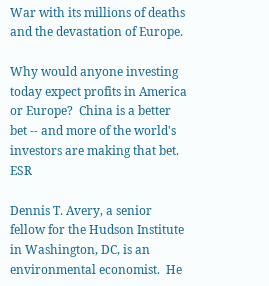War with its millions of deaths and the devastation of Europe.

Why would anyone investing today expect profits in America or Europe?  China is a better bet -- and more of the world's investors are making that bet. ESR

Dennis T. Avery, a senior fellow for the Hudson Institute in Washington, DC, is an environmental economist.  He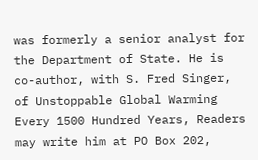was formerly a senior analyst for the Department of State. He is co-author, with S. Fred Singer, of Unstoppable Global Warming Every 1500 Hundred Years, Readers may write him at PO Box 202,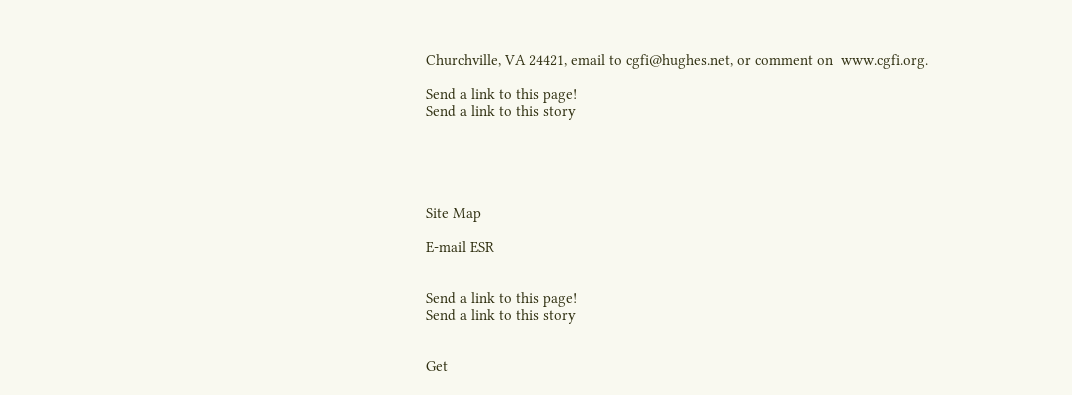Churchville, VA 24421, email to cgfi@hughes.net, or comment on  www.cgfi.org.

Send a link to this page!
Send a link to this story





Site Map

E-mail ESR


Send a link to this page!
Send a link to this story


Get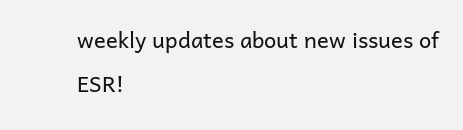weekly updates about new issues of ESR!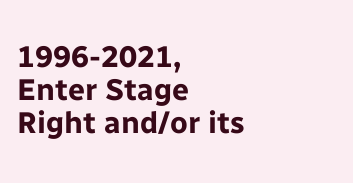1996-2021, Enter Stage Right and/or its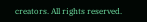creators. All rights reserved.